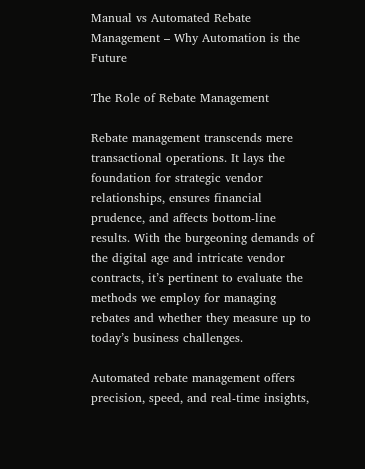Manual vs Automated Rebate Management – Why Automation is the Future

The Role of Rebate Management

Rebate management transcends mere transactional operations. It lays the foundation for strategic vendor relationships, ensures financial prudence, and affects bottom-line results. With the burgeoning demands of the digital age and intricate vendor contracts, it’s pertinent to evaluate the methods we employ for managing rebates and whether they measure up to today’s business challenges.

Automated rebate management offers precision, speed, and real-time insights,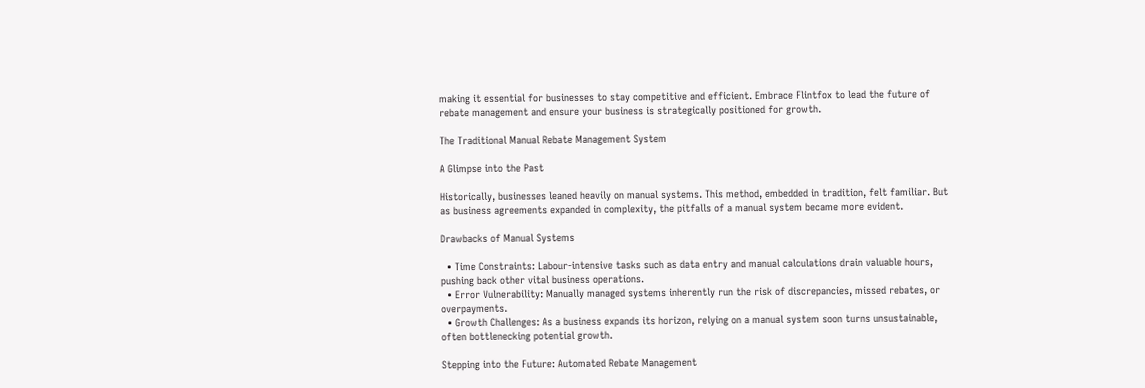making it essential for businesses to stay competitive and efficient. Embrace Flintfox to lead the future of rebate management and ensure your business is strategically positioned for growth.

The Traditional Manual Rebate Management System

A Glimpse into the Past

Historically, businesses leaned heavily on manual systems. This method, embedded in tradition, felt familiar. But as business agreements expanded in complexity, the pitfalls of a manual system became more evident.

Drawbacks of Manual Systems

  • Time Constraints: Labour-intensive tasks such as data entry and manual calculations drain valuable hours, pushing back other vital business operations.
  • Error Vulnerability: Manually managed systems inherently run the risk of discrepancies, missed rebates, or overpayments.
  • Growth Challenges: As a business expands its horizon, relying on a manual system soon turns unsustainable, often bottlenecking potential growth.

Stepping into the Future: Automated Rebate Management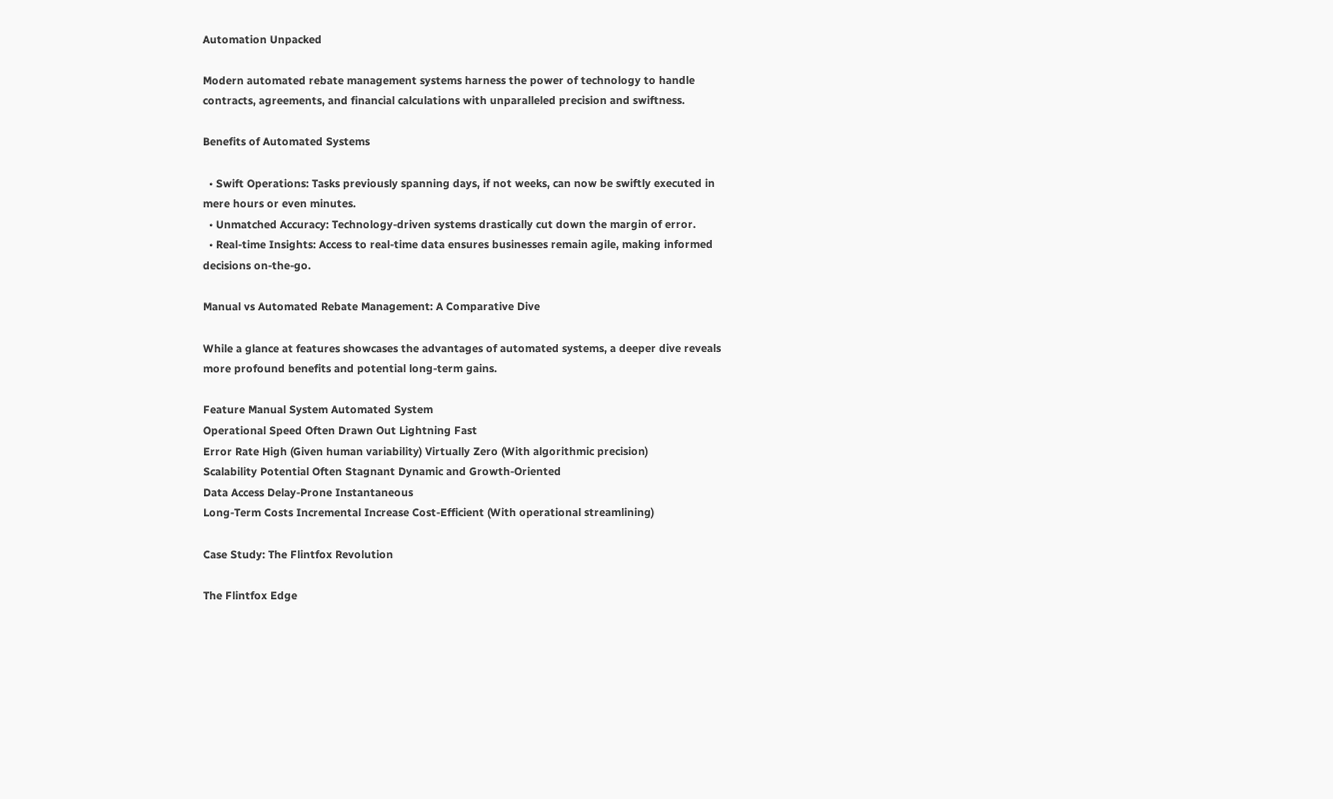Automation Unpacked

Modern automated rebate management systems harness the power of technology to handle contracts, agreements, and financial calculations with unparalleled precision and swiftness.

Benefits of Automated Systems

  • Swift Operations: Tasks previously spanning days, if not weeks, can now be swiftly executed in mere hours or even minutes.
  • Unmatched Accuracy: Technology-driven systems drastically cut down the margin of error.
  • Real-time Insights: Access to real-time data ensures businesses remain agile, making informed decisions on-the-go.

Manual vs Automated Rebate Management: A Comparative Dive

While a glance at features showcases the advantages of automated systems, a deeper dive reveals more profound benefits and potential long-term gains.

Feature Manual System Automated System
Operational Speed Often Drawn Out Lightning Fast
Error Rate High (Given human variability) Virtually Zero (With algorithmic precision)
Scalability Potential Often Stagnant Dynamic and Growth-Oriented
Data Access Delay-Prone Instantaneous
Long-Term Costs Incremental Increase Cost-Efficient (With operational streamlining)

Case Study: The Flintfox Revolution

The Flintfox Edge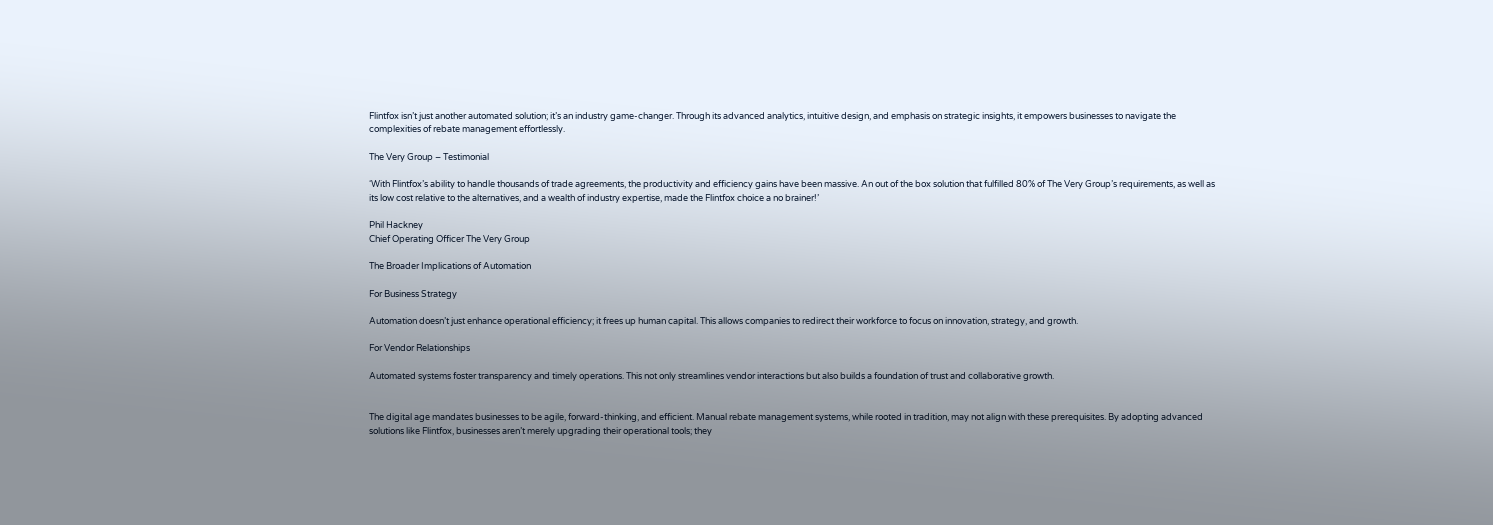Flintfox isn’t just another automated solution; it’s an industry game-changer. Through its advanced analytics, intuitive design, and emphasis on strategic insights, it empowers businesses to navigate the complexities of rebate management effortlessly.

The Very Group – Testimonial

‘With Flintfox’s ability to handle thousands of trade agreements, the productivity and efficiency gains have been massive. An out of the box solution that fulfilled 80% of The Very Group’s requirements, as well as its low cost relative to the alternatives, and a wealth of industry expertise, made the Flintfox choice a no brainer!’

Phil Hackney
Chief Operating Officer The Very Group

The Broader Implications of Automation

For Business Strategy

Automation doesn’t just enhance operational efficiency; it frees up human capital. This allows companies to redirect their workforce to focus on innovation, strategy, and growth.

For Vendor Relationships

Automated systems foster transparency and timely operations. This not only streamlines vendor interactions but also builds a foundation of trust and collaborative growth.


The digital age mandates businesses to be agile, forward-thinking, and efficient. Manual rebate management systems, while rooted in tradition, may not align with these prerequisites. By adopting advanced solutions like Flintfox, businesses aren’t merely upgrading their operational tools; they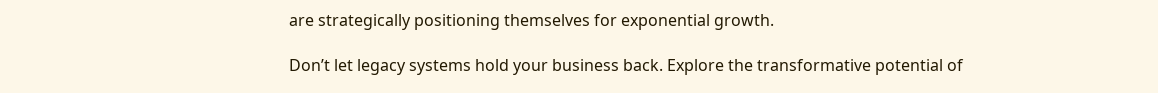are strategically positioning themselves for exponential growth.

Don’t let legacy systems hold your business back. Explore the transformative potential of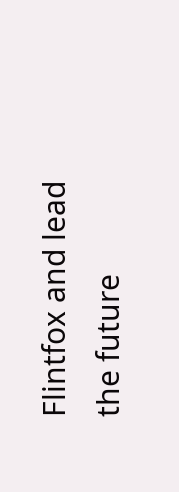Flintfox and lead the future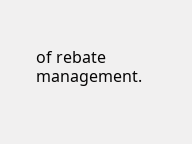of rebate management.